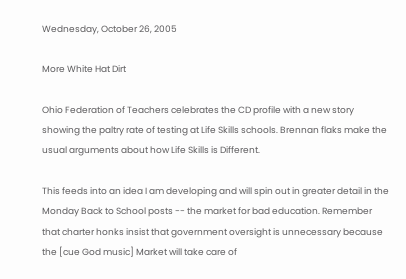Wednesday, October 26, 2005

More White Hat Dirt

Ohio Federation of Teachers celebrates the CD profile with a new story showing the paltry rate of testing at Life Skills schools. Brennan flaks make the usual arguments about how Life Skills is Different.

This feeds into an idea I am developing and will spin out in greater detail in the Monday Back to School posts -- the market for bad education. Remember that charter honks insist that government oversight is unnecessary because the [cue God music] Market will take care of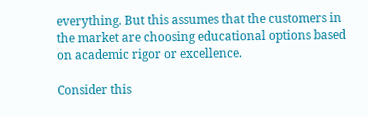everything. But this assumes that the customers in the market are choosing educational options based on academic rigor or excellence.

Consider this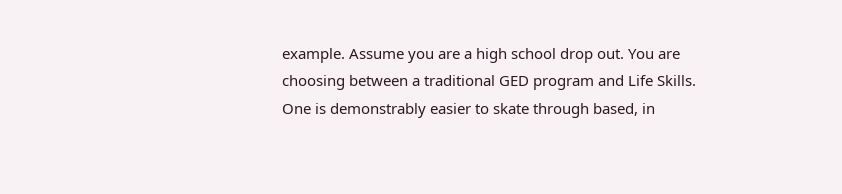example. Assume you are a high school drop out. You are choosing between a traditional GED program and Life Skills. One is demonstrably easier to skate through based, in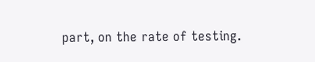part, on the rate of testing.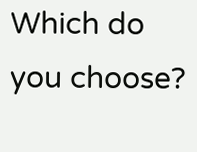Which do you choose?